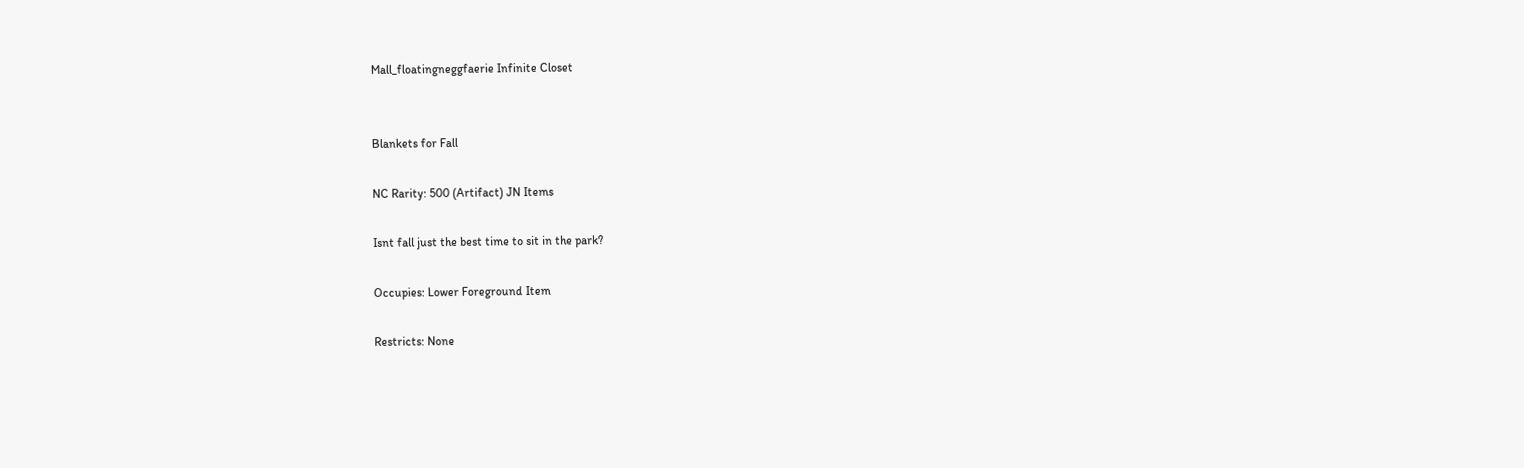Mall_floatingneggfaerie Infinite Closet


Blankets for Fall

NC Rarity: 500 (Artifact) JN Items

Isnt fall just the best time to sit in the park?

Occupies: Lower Foreground Item

Restricts: None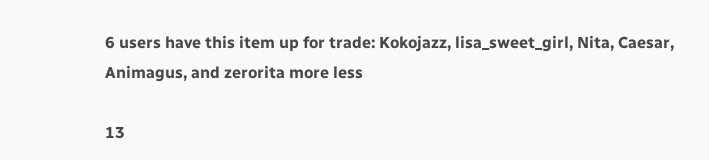6 users have this item up for trade: Kokojazz, lisa_sweet_girl, Nita, Caesar, Animagus, and zerorita more less

13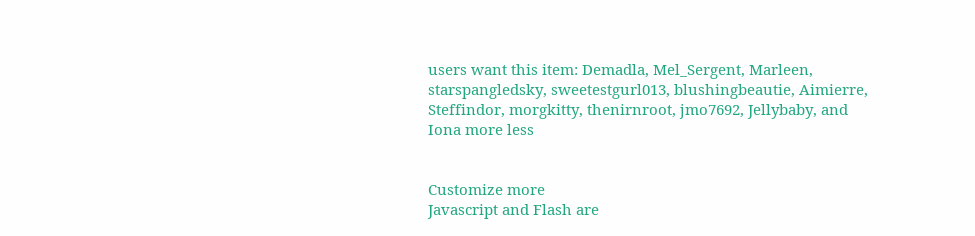users want this item: Demadla, Mel_Sergent, Marleen, starspangledsky, sweetestgurl013, blushingbeautie, Aimierre, Steffindor, morgkitty, thenirnroot, jmo7692, Jellybaby, and Iona more less


Customize more
Javascript and Flash are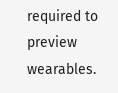required to preview wearables.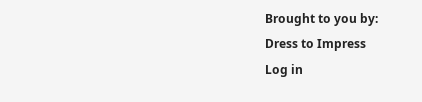Brought to you by:
Dress to Impress
Log in